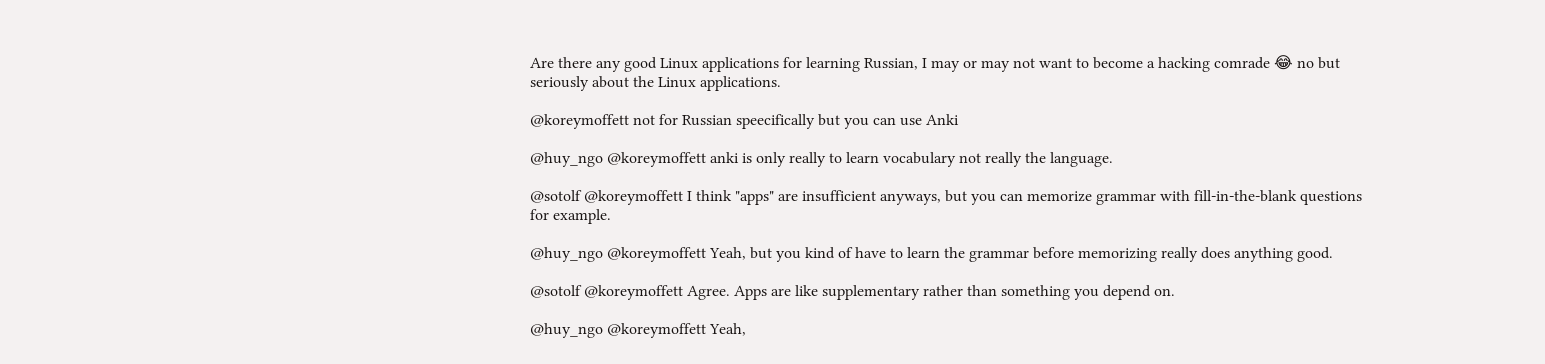Are there any good Linux applications for learning Russian, I may or may not want to become a hacking comrade 😂 no but seriously about the Linux applications.

@koreymoffett not for Russian speecifically but you can use Anki

@huy_ngo @koreymoffett anki is only really to learn vocabulary not really the language.

@sotolf @koreymoffett I think "apps" are insufficient anyways, but you can memorize grammar with fill-in-the-blank questions for example.

@huy_ngo @koreymoffett Yeah, but you kind of have to learn the grammar before memorizing really does anything good.

@sotolf @koreymoffett Agree. Apps are like supplementary rather than something you depend on.

@huy_ngo @koreymoffett Yeah,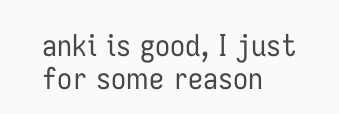anki is good, I just for some reason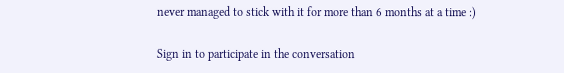never managed to stick with it for more than 6 months at a time :)

Sign in to participate in the conversation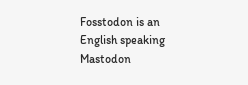Fosstodon is an English speaking Mastodon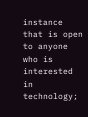instance that is open to anyone who is interested in technology;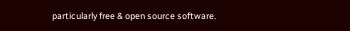particularly free & open source software.